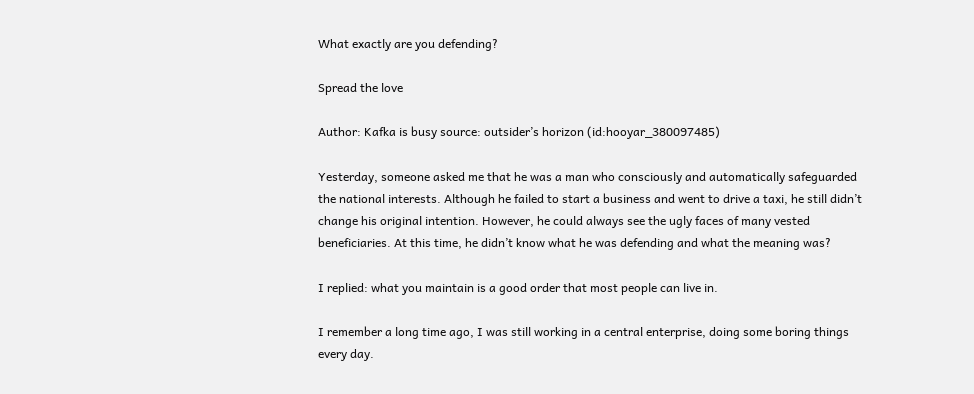What exactly are you defending?

Spread the love

Author: Kafka is busy source: outsider’s horizon (id:hooyar_380097485)

Yesterday, someone asked me that he was a man who consciously and automatically safeguarded the national interests. Although he failed to start a business and went to drive a taxi, he still didn’t change his original intention. However, he could always see the ugly faces of many vested beneficiaries. At this time, he didn’t know what he was defending and what the meaning was?

I replied: what you maintain is a good order that most people can live in.

I remember a long time ago, I was still working in a central enterprise, doing some boring things every day.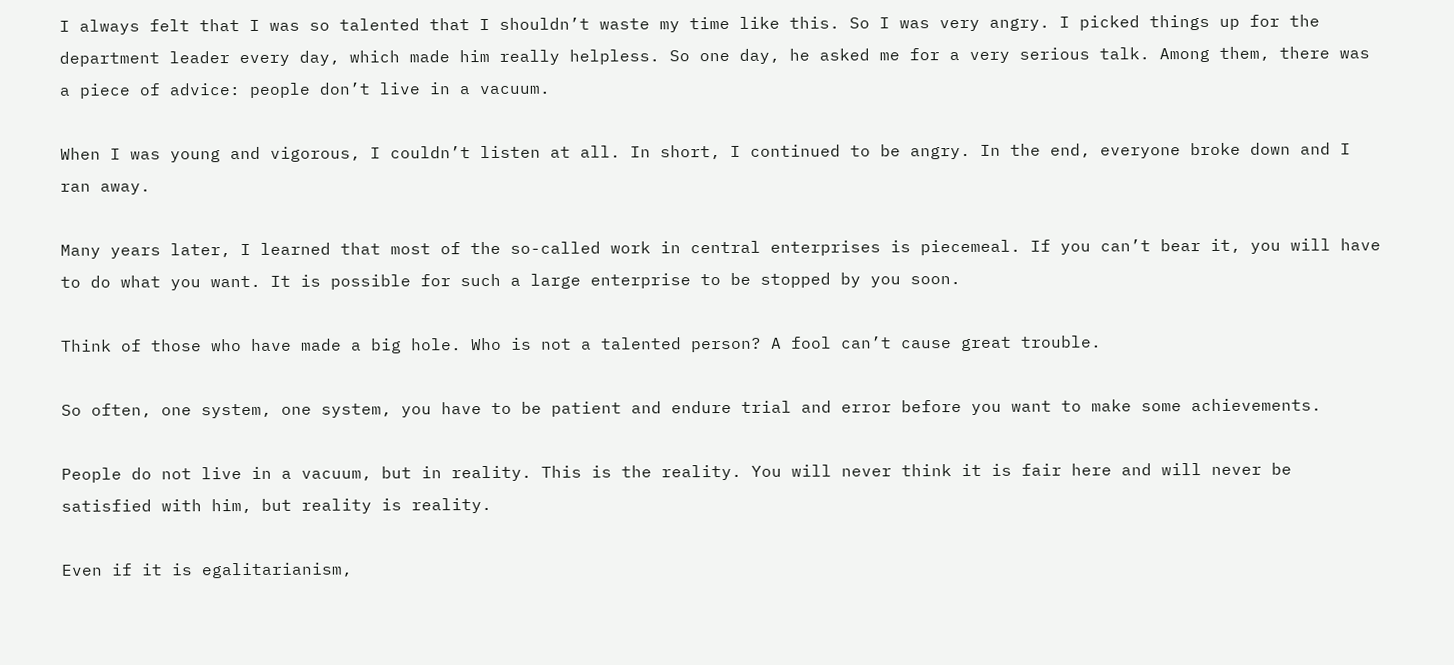I always felt that I was so talented that I shouldn’t waste my time like this. So I was very angry. I picked things up for the department leader every day, which made him really helpless. So one day, he asked me for a very serious talk. Among them, there was a piece of advice: people don’t live in a vacuum.

When I was young and vigorous, I couldn’t listen at all. In short, I continued to be angry. In the end, everyone broke down and I ran away.

Many years later, I learned that most of the so-called work in central enterprises is piecemeal. If you can’t bear it, you will have to do what you want. It is possible for such a large enterprise to be stopped by you soon.

Think of those who have made a big hole. Who is not a talented person? A fool can’t cause great trouble.

So often, one system, one system, you have to be patient and endure trial and error before you want to make some achievements.

People do not live in a vacuum, but in reality. This is the reality. You will never think it is fair here and will never be satisfied with him, but reality is reality.

Even if it is egalitarianism,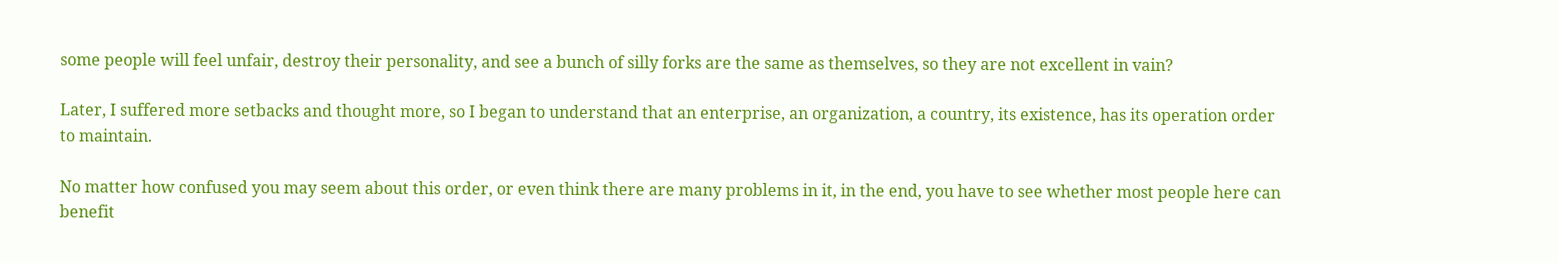some people will feel unfair, destroy their personality, and see a bunch of silly forks are the same as themselves, so they are not excellent in vain?

Later, I suffered more setbacks and thought more, so I began to understand that an enterprise, an organization, a country, its existence, has its operation order to maintain.

No matter how confused you may seem about this order, or even think there are many problems in it, in the end, you have to see whether most people here can benefit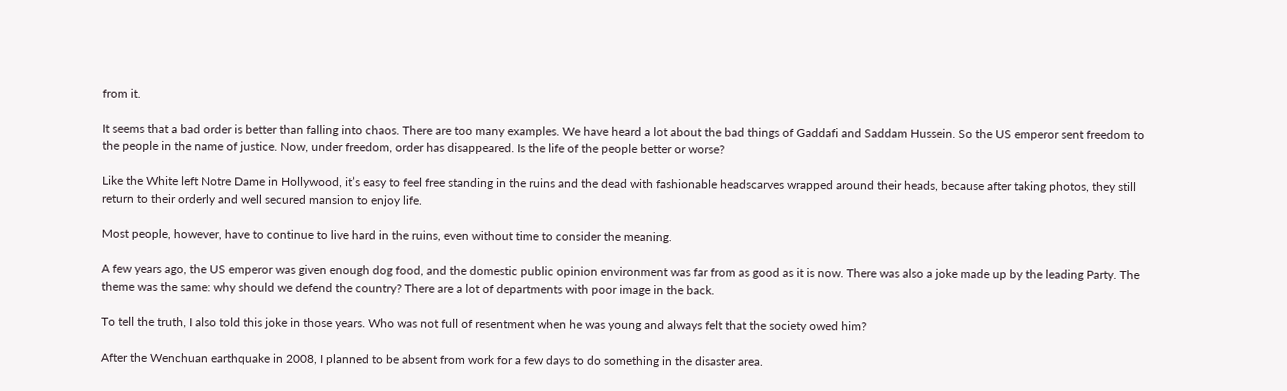from it.

It seems that a bad order is better than falling into chaos. There are too many examples. We have heard a lot about the bad things of Gaddafi and Saddam Hussein. So the US emperor sent freedom to the people in the name of justice. Now, under freedom, order has disappeared. Is the life of the people better or worse?

Like the White left Notre Dame in Hollywood, it’s easy to feel free standing in the ruins and the dead with fashionable headscarves wrapped around their heads, because after taking photos, they still return to their orderly and well secured mansion to enjoy life.

Most people, however, have to continue to live hard in the ruins, even without time to consider the meaning.

A few years ago, the US emperor was given enough dog food, and the domestic public opinion environment was far from as good as it is now. There was also a joke made up by the leading Party. The theme was the same: why should we defend the country? There are a lot of departments with poor image in the back.

To tell the truth, I also told this joke in those years. Who was not full of resentment when he was young and always felt that the society owed him?

After the Wenchuan earthquake in 2008, I planned to be absent from work for a few days to do something in the disaster area.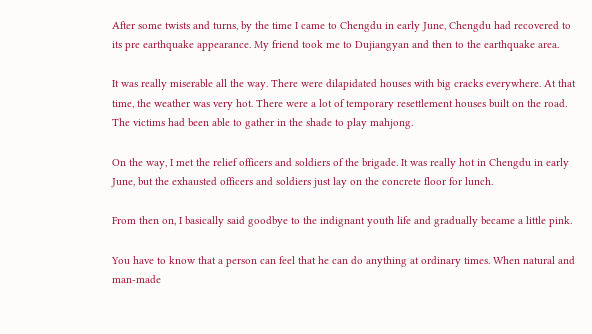After some twists and turns, by the time I came to Chengdu in early June, Chengdu had recovered to its pre earthquake appearance. My friend took me to Dujiangyan and then to the earthquake area.

It was really miserable all the way. There were dilapidated houses with big cracks everywhere. At that time, the weather was very hot. There were a lot of temporary resettlement houses built on the road. The victims had been able to gather in the shade to play mahjong.

On the way, I met the relief officers and soldiers of the brigade. It was really hot in Chengdu in early June, but the exhausted officers and soldiers just lay on the concrete floor for lunch.

From then on, I basically said goodbye to the indignant youth life and gradually became a little pink.

You have to know that a person can feel that he can do anything at ordinary times. When natural and man-made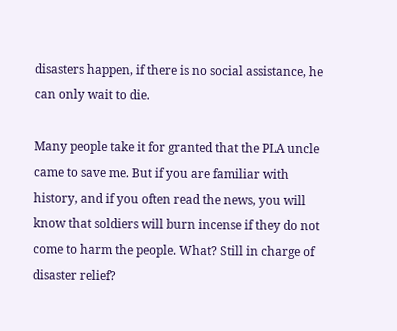disasters happen, if there is no social assistance, he can only wait to die.

Many people take it for granted that the PLA uncle came to save me. But if you are familiar with history, and if you often read the news, you will know that soldiers will burn incense if they do not come to harm the people. What? Still in charge of disaster relief?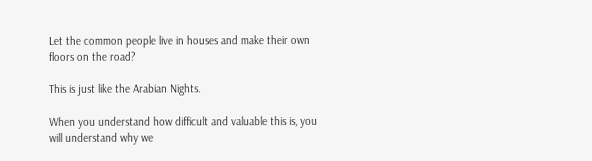Let the common people live in houses and make their own floors on the road?

This is just like the Arabian Nights.

When you understand how difficult and valuable this is, you will understand why we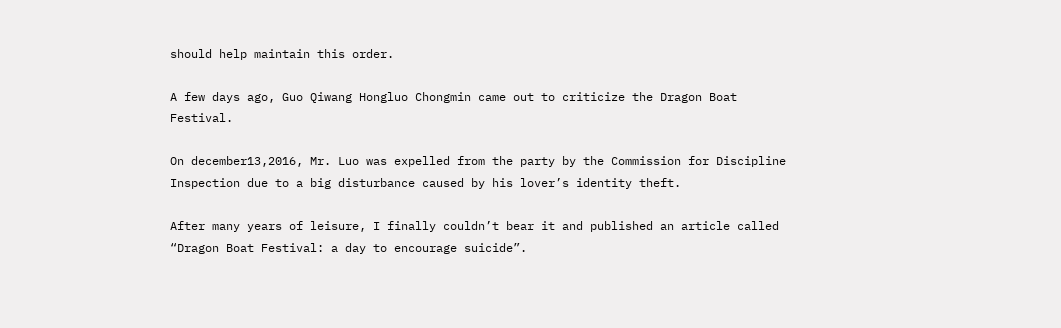should help maintain this order.

A few days ago, Guo Qiwang Hongluo Chongmin came out to criticize the Dragon Boat Festival.

On december13,2016, Mr. Luo was expelled from the party by the Commission for Discipline Inspection due to a big disturbance caused by his lover’s identity theft.

After many years of leisure, I finally couldn’t bear it and published an article called “Dragon Boat Festival: a day to encourage suicide”.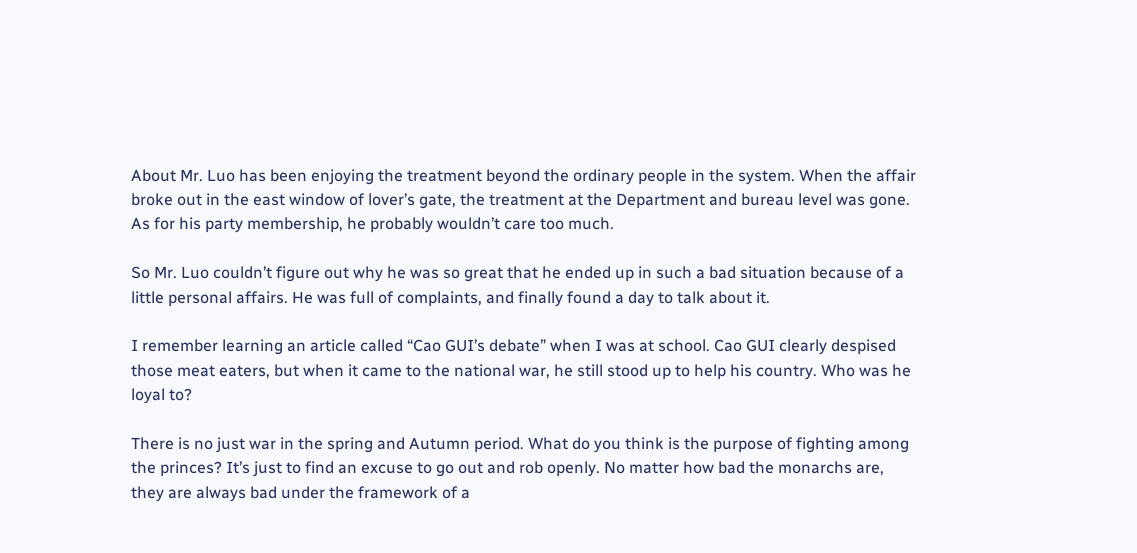About Mr. Luo has been enjoying the treatment beyond the ordinary people in the system. When the affair broke out in the east window of lover’s gate, the treatment at the Department and bureau level was gone. As for his party membership, he probably wouldn’t care too much.

So Mr. Luo couldn’t figure out why he was so great that he ended up in such a bad situation because of a little personal affairs. He was full of complaints, and finally found a day to talk about it.

I remember learning an article called “Cao GUI’s debate” when I was at school. Cao GUI clearly despised those meat eaters, but when it came to the national war, he still stood up to help his country. Who was he loyal to?

There is no just war in the spring and Autumn period. What do you think is the purpose of fighting among the princes? It’s just to find an excuse to go out and rob openly. No matter how bad the monarchs are, they are always bad under the framework of a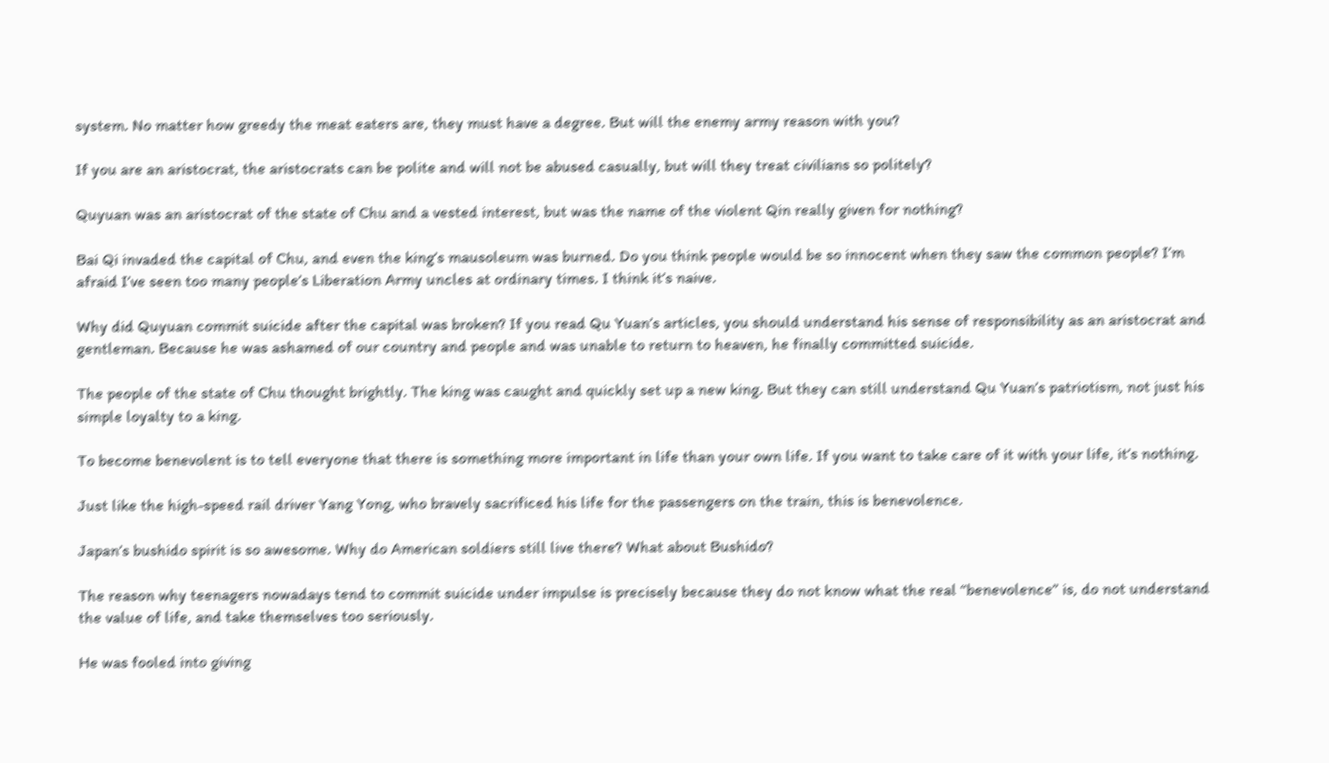system. No matter how greedy the meat eaters are, they must have a degree. But will the enemy army reason with you?

If you are an aristocrat, the aristocrats can be polite and will not be abused casually, but will they treat civilians so politely?

Quyuan was an aristocrat of the state of Chu and a vested interest, but was the name of the violent Qin really given for nothing?

Bai Qi invaded the capital of Chu, and even the king’s mausoleum was burned. Do you think people would be so innocent when they saw the common people? I’m afraid I’ve seen too many people’s Liberation Army uncles at ordinary times. I think it’s naive.

Why did Quyuan commit suicide after the capital was broken? If you read Qu Yuan’s articles, you should understand his sense of responsibility as an aristocrat and gentleman. Because he was ashamed of our country and people and was unable to return to heaven, he finally committed suicide.

The people of the state of Chu thought brightly. The king was caught and quickly set up a new king. But they can still understand Qu Yuan’s patriotism, not just his simple loyalty to a king.

To become benevolent is to tell everyone that there is something more important in life than your own life. If you want to take care of it with your life, it’s nothing.

Just like the high-speed rail driver Yang Yong, who bravely sacrificed his life for the passengers on the train, this is benevolence.

Japan’s bushido spirit is so awesome. Why do American soldiers still live there? What about Bushido?

The reason why teenagers nowadays tend to commit suicide under impulse is precisely because they do not know what the real “benevolence” is, do not understand the value of life, and take themselves too seriously.

He was fooled into giving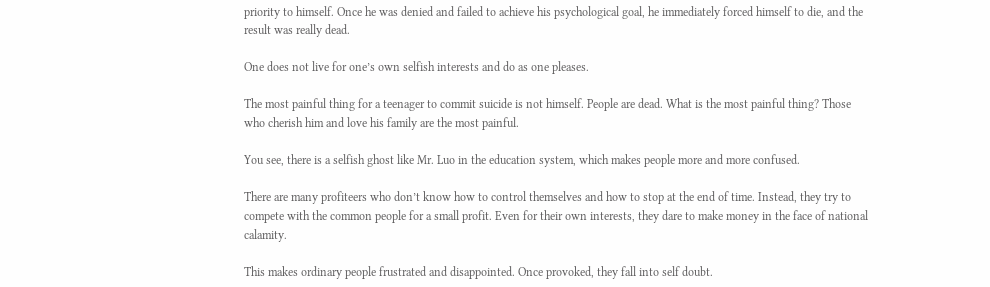priority to himself. Once he was denied and failed to achieve his psychological goal, he immediately forced himself to die, and the result was really dead.

One does not live for one’s own selfish interests and do as one pleases.

The most painful thing for a teenager to commit suicide is not himself. People are dead. What is the most painful thing? Those who cherish him and love his family are the most painful.

You see, there is a selfish ghost like Mr. Luo in the education system, which makes people more and more confused.

There are many profiteers who don’t know how to control themselves and how to stop at the end of time. Instead, they try to compete with the common people for a small profit. Even for their own interests, they dare to make money in the face of national calamity.

This makes ordinary people frustrated and disappointed. Once provoked, they fall into self doubt.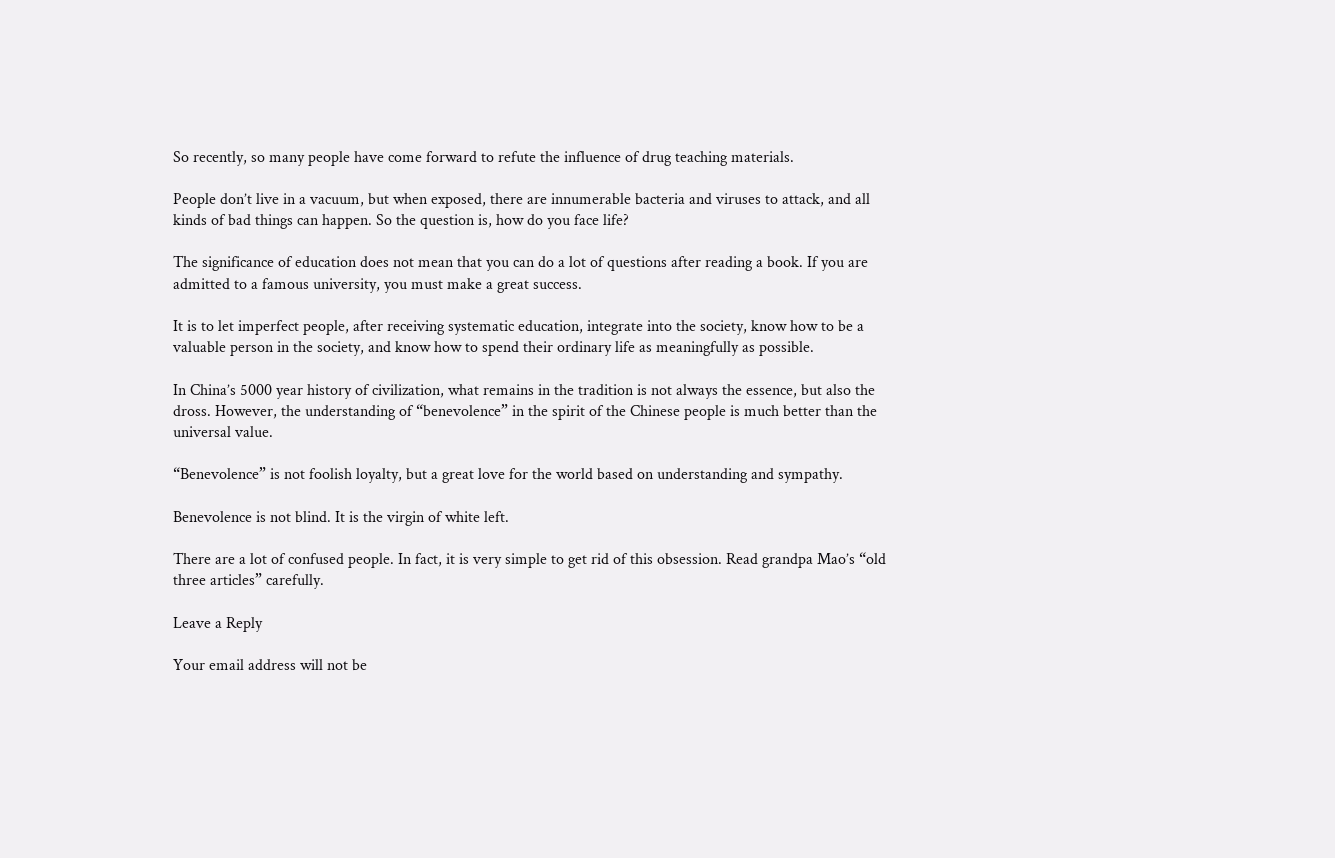So recently, so many people have come forward to refute the influence of drug teaching materials.

People don’t live in a vacuum, but when exposed, there are innumerable bacteria and viruses to attack, and all kinds of bad things can happen. So the question is, how do you face life?

The significance of education does not mean that you can do a lot of questions after reading a book. If you are admitted to a famous university, you must make a great success.

It is to let imperfect people, after receiving systematic education, integrate into the society, know how to be a valuable person in the society, and know how to spend their ordinary life as meaningfully as possible.

In China’s 5000 year history of civilization, what remains in the tradition is not always the essence, but also the dross. However, the understanding of “benevolence” in the spirit of the Chinese people is much better than the universal value.

“Benevolence” is not foolish loyalty, but a great love for the world based on understanding and sympathy.

Benevolence is not blind. It is the virgin of white left.

There are a lot of confused people. In fact, it is very simple to get rid of this obsession. Read grandpa Mao’s “old three articles” carefully.

Leave a Reply

Your email address will not be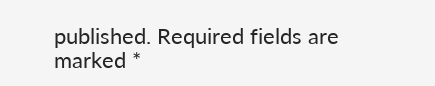published. Required fields are marked *